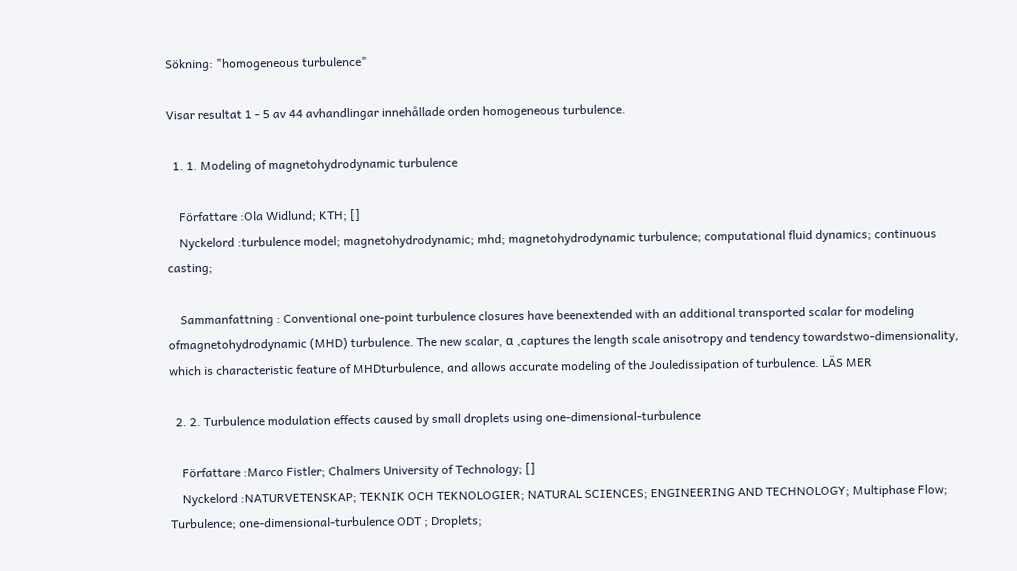Sökning: "homogeneous turbulence"

Visar resultat 1 - 5 av 44 avhandlingar innehållade orden homogeneous turbulence.

  1. 1. Modeling of magnetohydrodynamic turbulence

    Författare :Ola Widlund; KTH; []
    Nyckelord :turbulence model; magnetohydrodynamic; mhd; magnetohydrodynamic turbulence; computational fluid dynamics; continuous casting;

    Sammanfattning : Conventional one-point turbulence closures have beenextended with an additional transported scalar for modeling ofmagnetohydrodynamic (MHD) turbulence. The new scalar, α ,captures the length scale anisotropy and tendency towardstwo-dimensionality, which is characteristic feature of MHDturbulence, and allows accurate modeling of the Jouledissipation of turbulence. LÄS MER

  2. 2. Turbulence modulation effects caused by small droplets using one-dimensional-turbulence

    Författare :Marco Fistler; Chalmers University of Technology; []
    Nyckelord :NATURVETENSKAP; TEKNIK OCH TEKNOLOGIER; NATURAL SCIENCES; ENGINEERING AND TECHNOLOGY; Multiphase Flow; Turbulence; one-dimensional-turbulence ODT ; Droplets;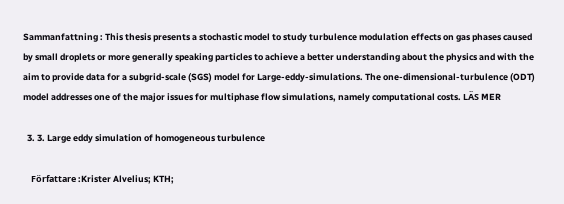Sammanfattning : This thesis presents a stochastic model to study turbulence modulation effects on gas phases caused by small droplets or more generally speaking particles to achieve a better understanding about the physics and with the aim to provide data for a subgrid-scale (SGS) model for Large-eddy-simulations. The one-dimensional-turbulence (ODT) model addresses one of the major issues for multiphase flow simulations, namely computational costs. LÄS MER

  3. 3. Large eddy simulation of homogeneous turbulence

    Författare :Krister Alvelius; KTH;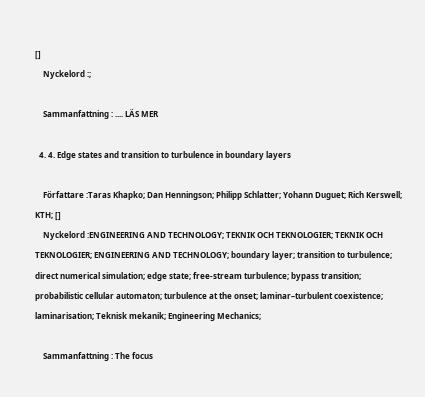[]
    Nyckelord :;

    Sammanfattning : .... LÄS MER

  4. 4. Edge states and transition to turbulence in boundary layers

    Författare :Taras Khapko; Dan Henningson; Philipp Schlatter; Yohann Duguet; Rich Kerswell; KTH; []
    Nyckelord :ENGINEERING AND TECHNOLOGY; TEKNIK OCH TEKNOLOGIER; TEKNIK OCH TEKNOLOGIER; ENGINEERING AND TECHNOLOGY; boundary layer; transition to turbulence; direct numerical simulation; edge state; free-stream turbulence; bypass transition; probabilistic cellular automaton; turbulence at the onset; laminar–turbulent coexistence; laminarisation; Teknisk mekanik; Engineering Mechanics;

    Sammanfattning : The focus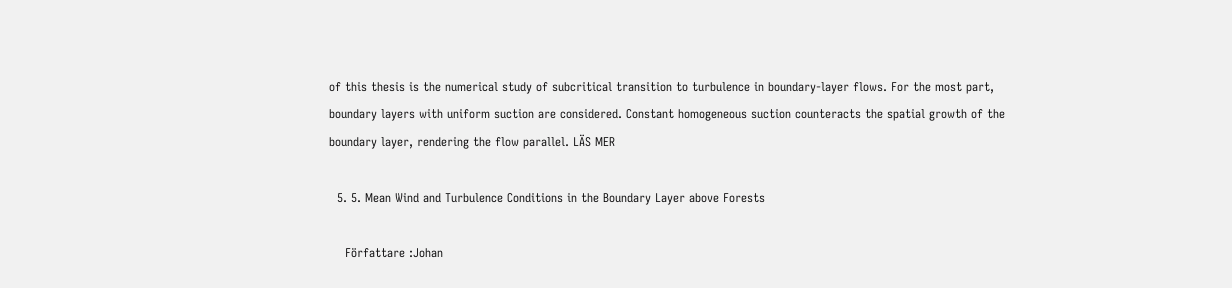of this thesis is the numerical study of subcritical transition to turbulence in boundary-layer flows. For the most part, boundary layers with uniform suction are considered. Constant homogeneous suction counteracts the spatial growth of the boundary layer, rendering the flow parallel. LÄS MER

  5. 5. Mean Wind and Turbulence Conditions in the Boundary Layer above Forests

    Författare :Johan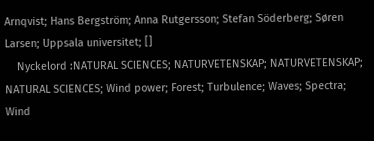Arnqvist; Hans Bergström; Anna Rutgersson; Stefan Söderberg; Søren Larsen; Uppsala universitet; []
    Nyckelord :NATURAL SCIENCES; NATURVETENSKAP; NATURVETENSKAP; NATURAL SCIENCES; Wind power; Forest; Turbulence; Waves; Spectra; Wind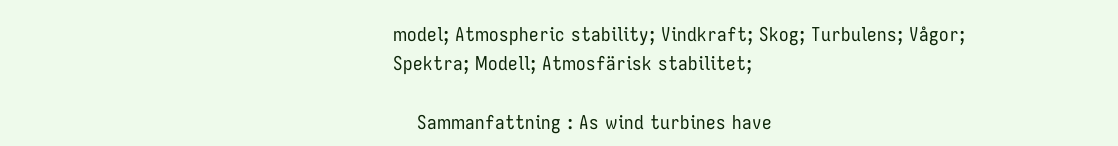model; Atmospheric stability; Vindkraft; Skog; Turbulens; Vågor; Spektra; Modell; Atmosfärisk stabilitet;

    Sammanfattning : As wind turbines have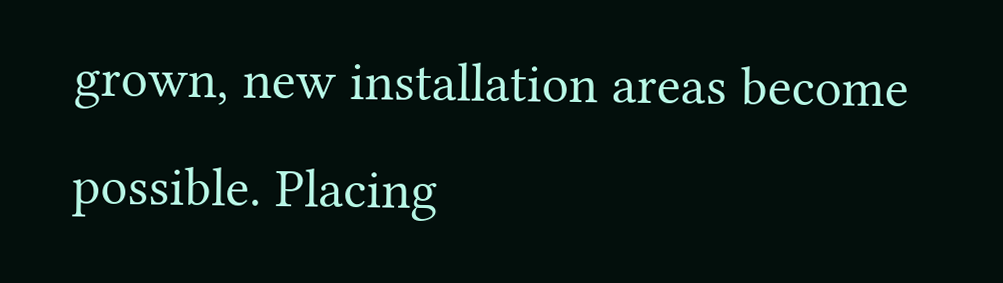grown, new installation areas become possible. Placing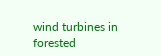wind turbines in forested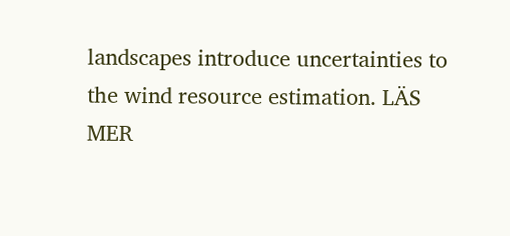landscapes introduce uncertainties to the wind resource estimation. LÄS MER